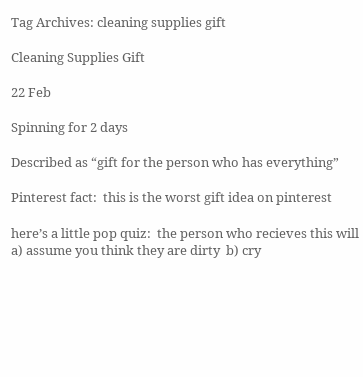Tag Archives: cleaning supplies gift

Cleaning Supplies Gift

22 Feb

Spinning for 2 days

Described as “gift for the person who has everything”

Pinterest fact:  this is the worst gift idea on pinterest

here’s a little pop quiz:  the person who recieves this will    a) assume you think they are dirty  b) cry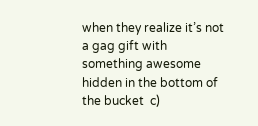when they realize it’s not a gag gift with something awesome hidden in the bottom of the bucket  c)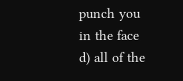punch you in the face  d) all of the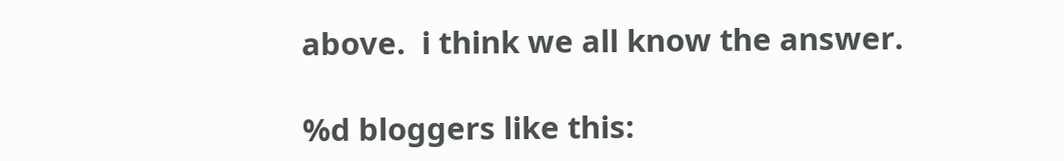above.  i think we all know the answer.

%d bloggers like this: